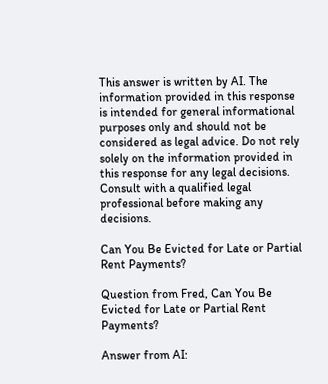This answer is written by AI. The information provided in this response is intended for general informational purposes only and should not be considered as legal advice. Do not rely solely on the information provided in this response for any legal decisions. Consult with a qualified legal professional before making any decisions.

Can You Be Evicted for Late or Partial Rent Payments?

Question from Fred, Can You Be Evicted for Late or Partial Rent Payments?

Answer from AI: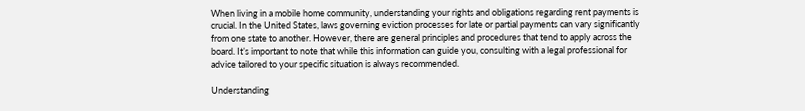When living in a mobile home community, understanding your rights and obligations regarding rent payments is crucial. In the United States, laws governing eviction processes for late or partial payments can vary significantly from one state to another. However, there are general principles and procedures that tend to apply across the board. It’s important to note that while this information can guide you, consulting with a legal professional for advice tailored to your specific situation is always recommended.

Understanding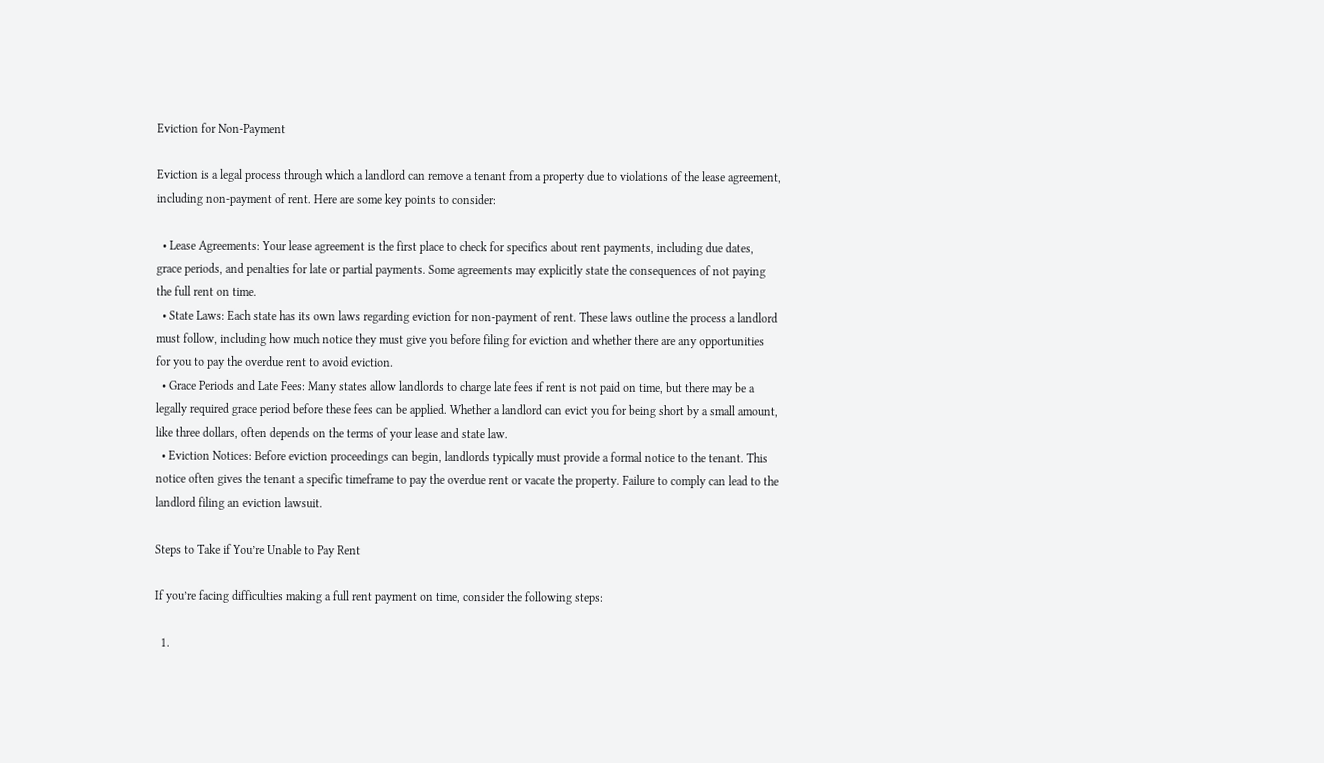Eviction for Non-Payment

Eviction is a legal process through which a landlord can remove a tenant from a property due to violations of the lease agreement, including non-payment of rent. Here are some key points to consider:

  • Lease Agreements: Your lease agreement is the first place to check for specifics about rent payments, including due dates, grace periods, and penalties for late or partial payments. Some agreements may explicitly state the consequences of not paying the full rent on time.
  • State Laws: Each state has its own laws regarding eviction for non-payment of rent. These laws outline the process a landlord must follow, including how much notice they must give you before filing for eviction and whether there are any opportunities for you to pay the overdue rent to avoid eviction.
  • Grace Periods and Late Fees: Many states allow landlords to charge late fees if rent is not paid on time, but there may be a legally required grace period before these fees can be applied. Whether a landlord can evict you for being short by a small amount, like three dollars, often depends on the terms of your lease and state law.
  • Eviction Notices: Before eviction proceedings can begin, landlords typically must provide a formal notice to the tenant. This notice often gives the tenant a specific timeframe to pay the overdue rent or vacate the property. Failure to comply can lead to the landlord filing an eviction lawsuit.

Steps to Take if You’re Unable to Pay Rent

If you’re facing difficulties making a full rent payment on time, consider the following steps:

  1.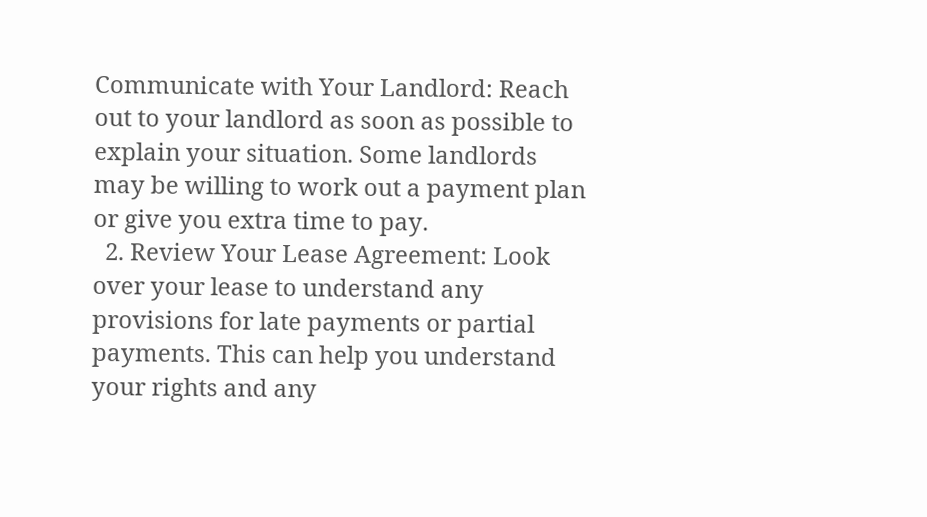Communicate with Your Landlord: Reach out to your landlord as soon as possible to explain your situation. Some landlords may be willing to work out a payment plan or give you extra time to pay.
  2. Review Your Lease Agreement: Look over your lease to understand any provisions for late payments or partial payments. This can help you understand your rights and any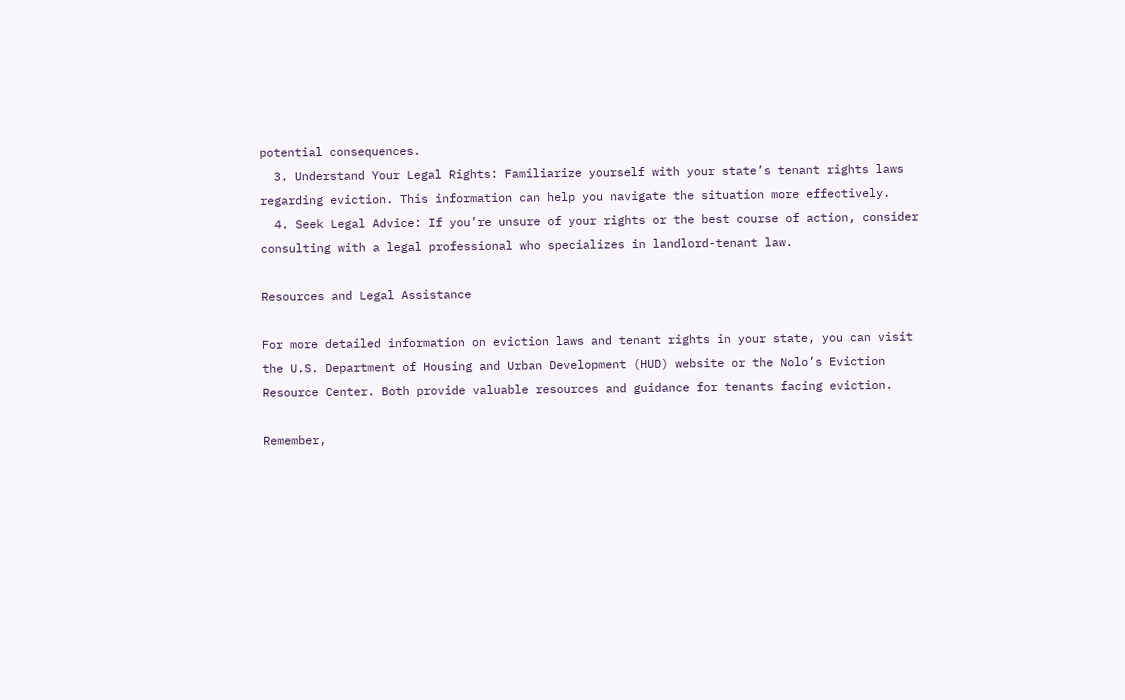potential consequences.
  3. Understand Your Legal Rights: Familiarize yourself with your state’s tenant rights laws regarding eviction. This information can help you navigate the situation more effectively.
  4. Seek Legal Advice: If you’re unsure of your rights or the best course of action, consider consulting with a legal professional who specializes in landlord-tenant law.

Resources and Legal Assistance

For more detailed information on eviction laws and tenant rights in your state, you can visit the U.S. Department of Housing and Urban Development (HUD) website or the Nolo’s Eviction Resource Center. Both provide valuable resources and guidance for tenants facing eviction.

Remember,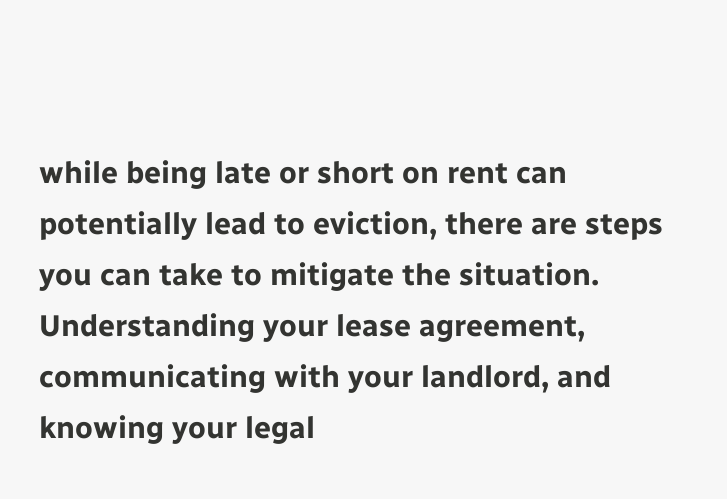while being late or short on rent can potentially lead to eviction, there are steps you can take to mitigate the situation. Understanding your lease agreement, communicating with your landlord, and knowing your legal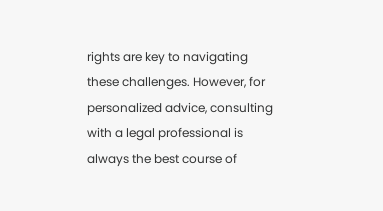rights are key to navigating these challenges. However, for personalized advice, consulting with a legal professional is always the best course of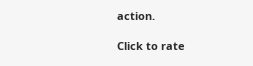action.

Click to rate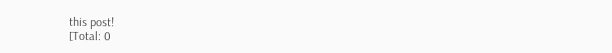this post!
[Total: 0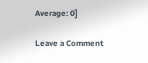Average: 0]

Leave a Comment